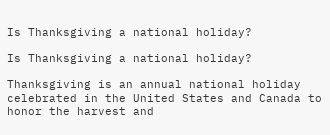Is Thanksgiving a national holiday?

Is Thanksgiving a national holiday?

Thanksgiving is an annual national holiday celebrated in the United States and Canada to honor the harvest and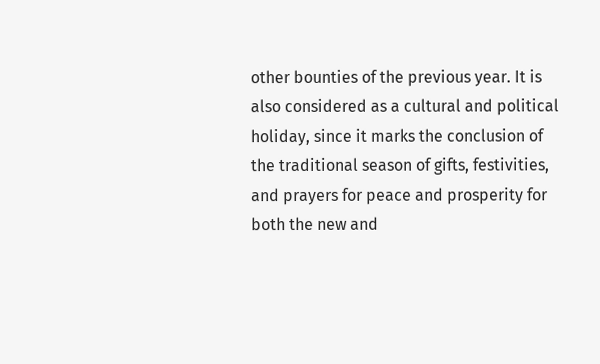other bounties of the previous year. It is also considered as a cultural and political holiday, since it marks the conclusion of the traditional season of gifts, festivities, and prayers for peace and prosperity for both the new and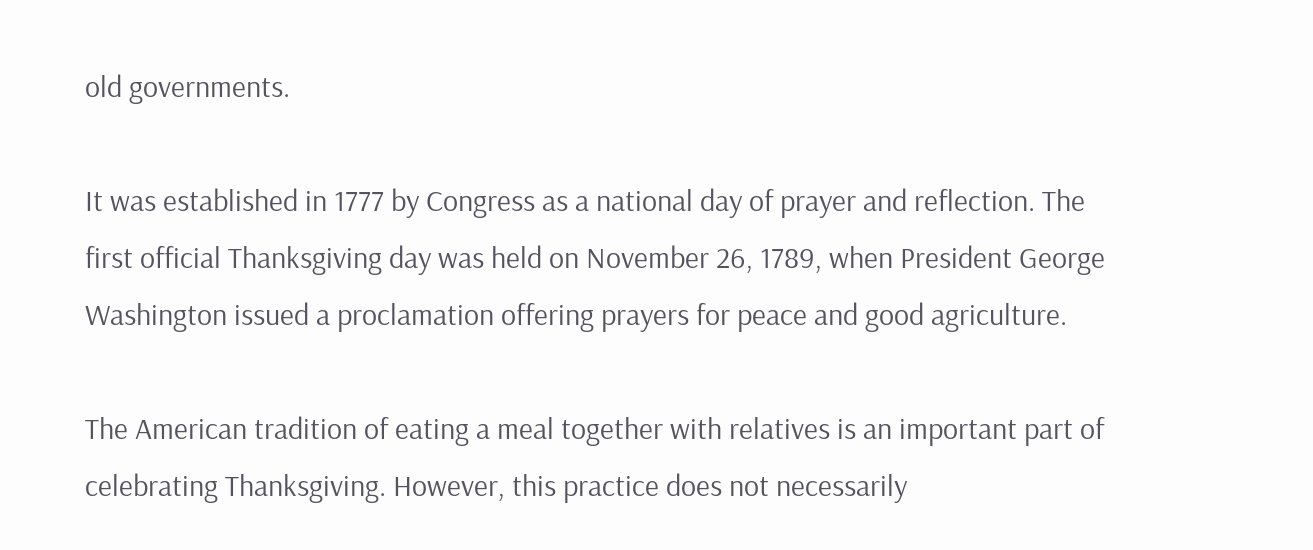old governments.

It was established in 1777 by Congress as a national day of prayer and reflection. The first official Thanksgiving day was held on November 26, 1789, when President George Washington issued a proclamation offering prayers for peace and good agriculture.

The American tradition of eating a meal together with relatives is an important part of celebrating Thanksgiving. However, this practice does not necessarily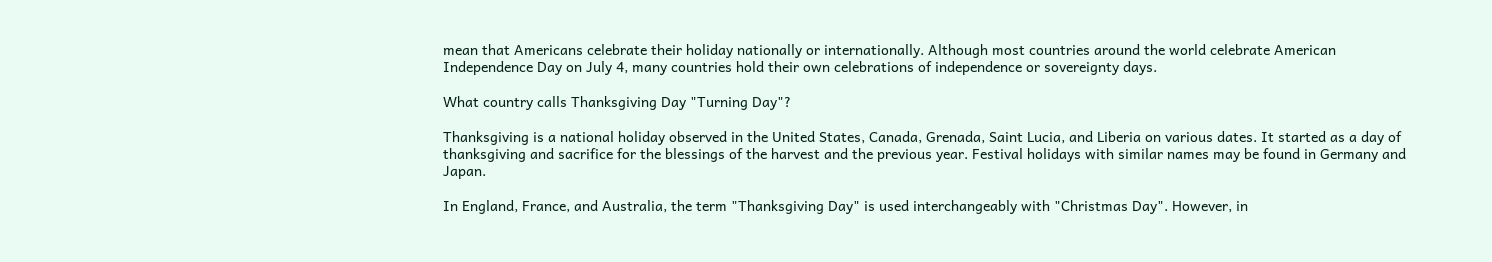mean that Americans celebrate their holiday nationally or internationally. Although most countries around the world celebrate American Independence Day on July 4, many countries hold their own celebrations of independence or sovereignty days.

What country calls Thanksgiving Day "Turning Day"?

Thanksgiving is a national holiday observed in the United States, Canada, Grenada, Saint Lucia, and Liberia on various dates. It started as a day of thanksgiving and sacrifice for the blessings of the harvest and the previous year. Festival holidays with similar names may be found in Germany and Japan.

In England, France, and Australia, the term "Thanksgiving Day" is used interchangeably with "Christmas Day". However, in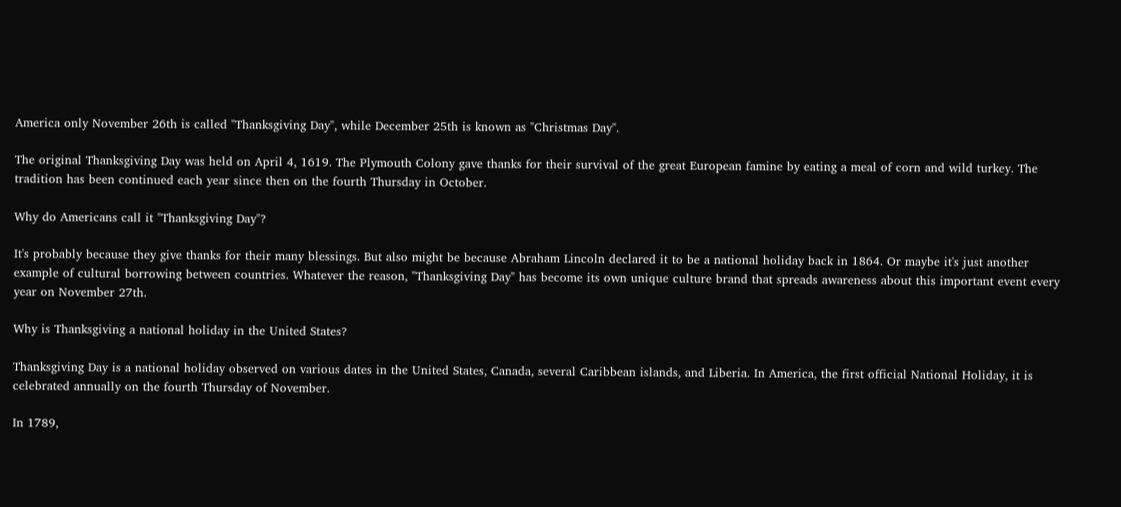America only November 26th is called "Thanksgiving Day", while December 25th is known as "Christmas Day".

The original Thanksgiving Day was held on April 4, 1619. The Plymouth Colony gave thanks for their survival of the great European famine by eating a meal of corn and wild turkey. The tradition has been continued each year since then on the fourth Thursday in October.

Why do Americans call it "Thanksgiving Day"?

It's probably because they give thanks for their many blessings. But also might be because Abraham Lincoln declared it to be a national holiday back in 1864. Or maybe it's just another example of cultural borrowing between countries. Whatever the reason, "Thanksgiving Day" has become its own unique culture brand that spreads awareness about this important event every year on November 27th.

Why is Thanksgiving a national holiday in the United States?

Thanksgiving Day is a national holiday observed on various dates in the United States, Canada, several Caribbean islands, and Liberia. In America, the first official National Holiday, it is celebrated annually on the fourth Thursday of November.

In 1789,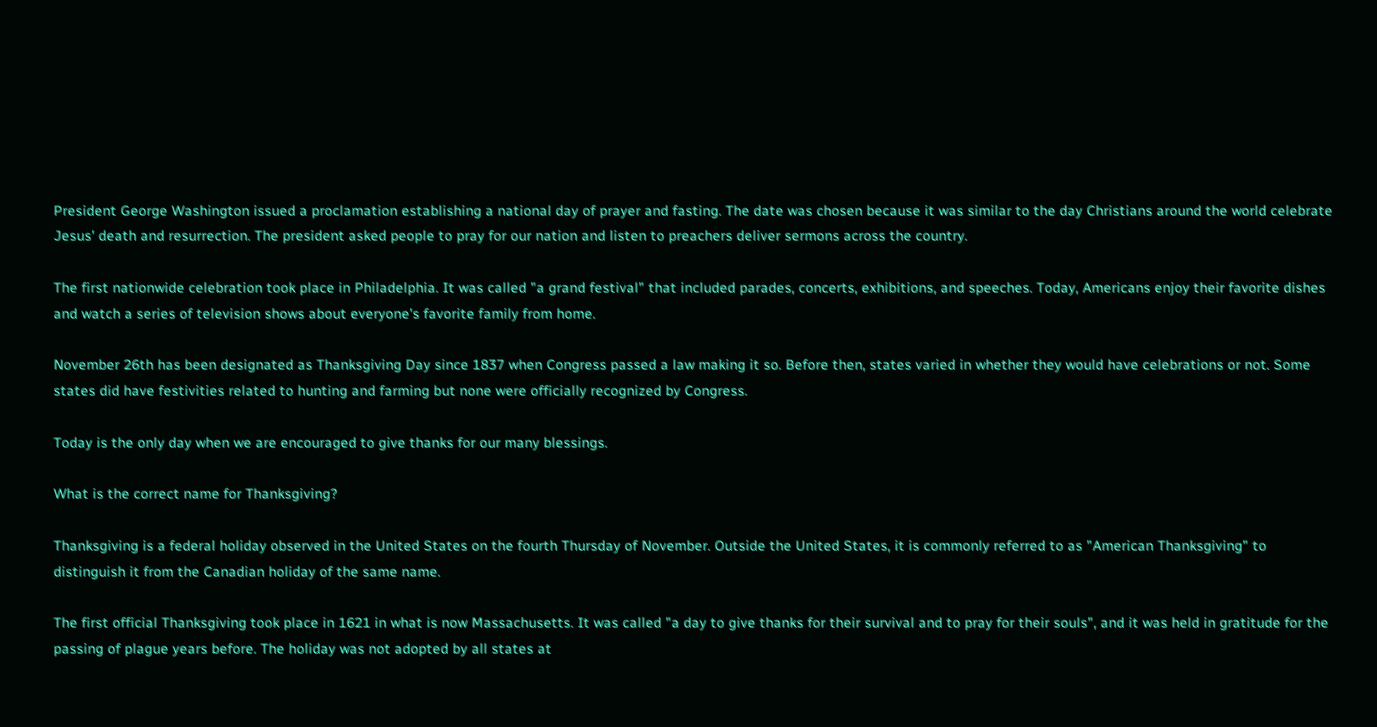President George Washington issued a proclamation establishing a national day of prayer and fasting. The date was chosen because it was similar to the day Christians around the world celebrate Jesus' death and resurrection. The president asked people to pray for our nation and listen to preachers deliver sermons across the country.

The first nationwide celebration took place in Philadelphia. It was called "a grand festival" that included parades, concerts, exhibitions, and speeches. Today, Americans enjoy their favorite dishes and watch a series of television shows about everyone's favorite family from home.

November 26th has been designated as Thanksgiving Day since 1837 when Congress passed a law making it so. Before then, states varied in whether they would have celebrations or not. Some states did have festivities related to hunting and farming but none were officially recognized by Congress.

Today is the only day when we are encouraged to give thanks for our many blessings.

What is the correct name for Thanksgiving?

Thanksgiving is a federal holiday observed in the United States on the fourth Thursday of November. Outside the United States, it is commonly referred to as "American Thanksgiving" to distinguish it from the Canadian holiday of the same name.

The first official Thanksgiving took place in 1621 in what is now Massachusetts. It was called "a day to give thanks for their survival and to pray for their souls", and it was held in gratitude for the passing of plague years before. The holiday was not adopted by all states at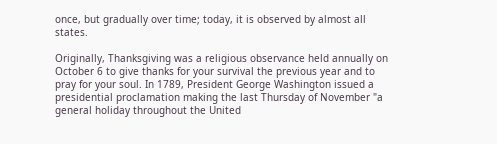once, but gradually over time; today, it is observed by almost all states.

Originally, Thanksgiving was a religious observance held annually on October 6 to give thanks for your survival the previous year and to pray for your soul. In 1789, President George Washington issued a presidential proclamation making the last Thursday of November "a general holiday throughout the United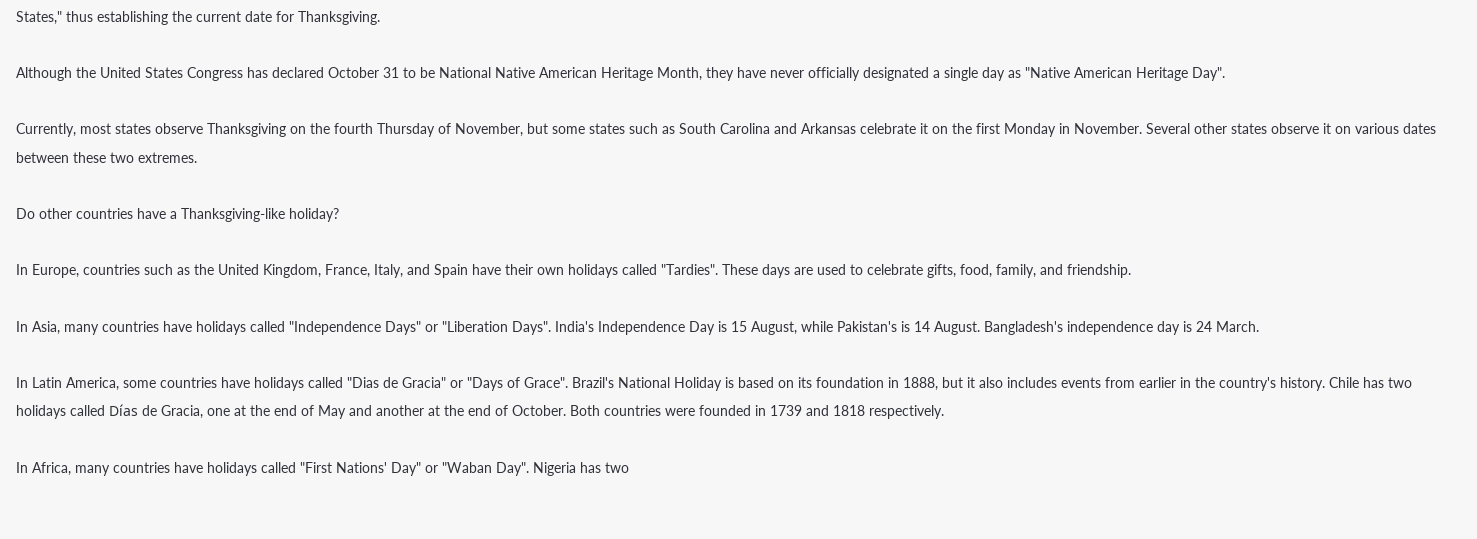States," thus establishing the current date for Thanksgiving.

Although the United States Congress has declared October 31 to be National Native American Heritage Month, they have never officially designated a single day as "Native American Heritage Day".

Currently, most states observe Thanksgiving on the fourth Thursday of November, but some states such as South Carolina and Arkansas celebrate it on the first Monday in November. Several other states observe it on various dates between these two extremes.

Do other countries have a Thanksgiving-like holiday?

In Europe, countries such as the United Kingdom, France, Italy, and Spain have their own holidays called "Tardies". These days are used to celebrate gifts, food, family, and friendship.

In Asia, many countries have holidays called "Independence Days" or "Liberation Days". India's Independence Day is 15 August, while Pakistan's is 14 August. Bangladesh's independence day is 24 March.

In Latin America, some countries have holidays called "Dias de Gracia" or "Days of Grace". Brazil's National Holiday is based on its foundation in 1888, but it also includes events from earlier in the country's history. Chile has two holidays called Días de Gracia, one at the end of May and another at the end of October. Both countries were founded in 1739 and 1818 respectively.

In Africa, many countries have holidays called "First Nations' Day" or "Waban Day". Nigeria has two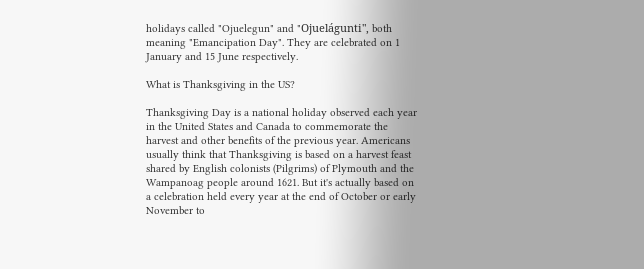holidays called "Ojuelegun" and "Ojuelágunti", both meaning "Emancipation Day". They are celebrated on 1 January and 15 June respectively.

What is Thanksgiving in the US?

Thanksgiving Day is a national holiday observed each year in the United States and Canada to commemorate the harvest and other benefits of the previous year. Americans usually think that Thanksgiving is based on a harvest feast shared by English colonists (Pilgrims) of Plymouth and the Wampanoag people around 1621. But it's actually based on a celebration held every year at the end of October or early November to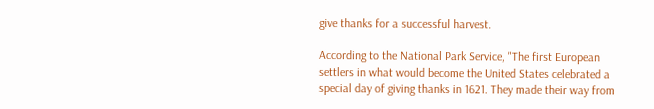give thanks for a successful harvest.

According to the National Park Service, "The first European settlers in what would become the United States celebrated a special day of giving thanks in 1621. They made their way from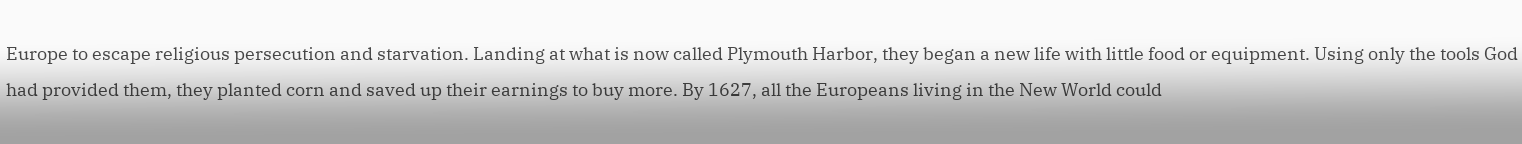Europe to escape religious persecution and starvation. Landing at what is now called Plymouth Harbor, they began a new life with little food or equipment. Using only the tools God had provided them, they planted corn and saved up their earnings to buy more. By 1627, all the Europeans living in the New World could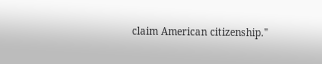claim American citizenship."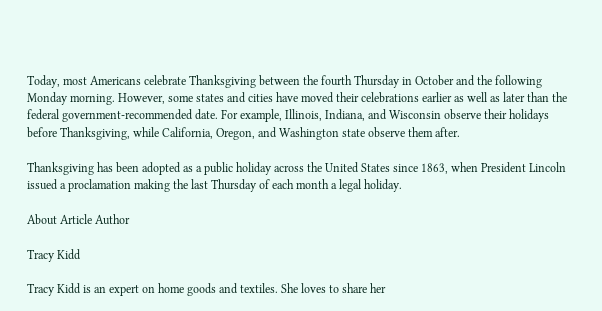Today, most Americans celebrate Thanksgiving between the fourth Thursday in October and the following Monday morning. However, some states and cities have moved their celebrations earlier as well as later than the federal government-recommended date. For example, Illinois, Indiana, and Wisconsin observe their holidays before Thanksgiving, while California, Oregon, and Washington state observe them after.

Thanksgiving has been adopted as a public holiday across the United States since 1863, when President Lincoln issued a proclamation making the last Thursday of each month a legal holiday.

About Article Author

Tracy Kidd

Tracy Kidd is an expert on home goods and textiles. She loves to share her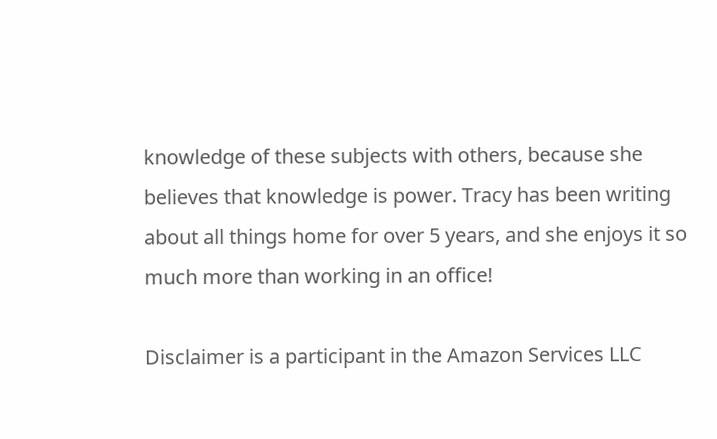knowledge of these subjects with others, because she believes that knowledge is power. Tracy has been writing about all things home for over 5 years, and she enjoys it so much more than working in an office!

Disclaimer is a participant in the Amazon Services LLC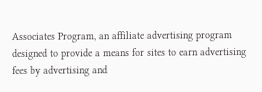Associates Program, an affiliate advertising program designed to provide a means for sites to earn advertising fees by advertising and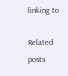linking to

Related posts